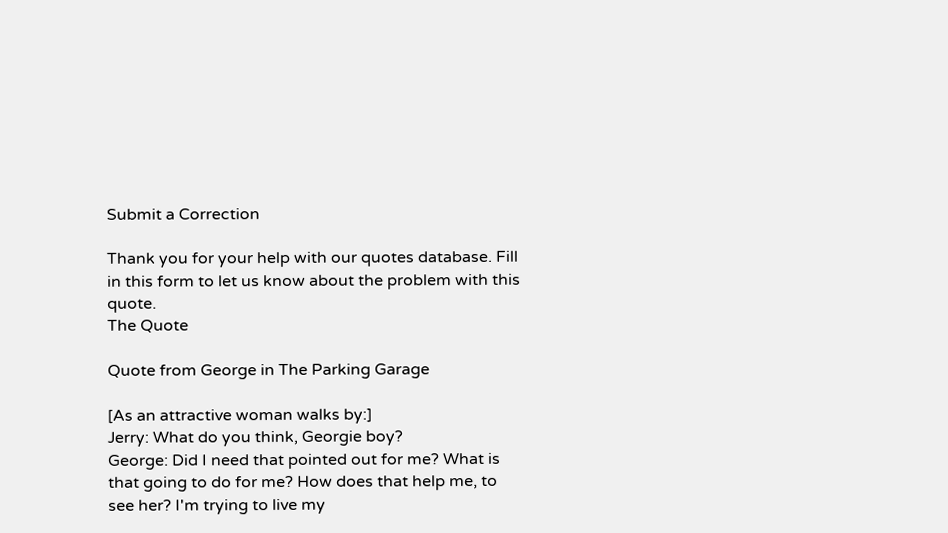Submit a Correction

Thank you for your help with our quotes database. Fill in this form to let us know about the problem with this quote.
The Quote

Quote from George in The Parking Garage

[As an attractive woman walks by:]
Jerry: What do you think, Georgie boy?
George: Did I need that pointed out for me? What is that going to do for me? How does that help me, to see her? I'm trying to live my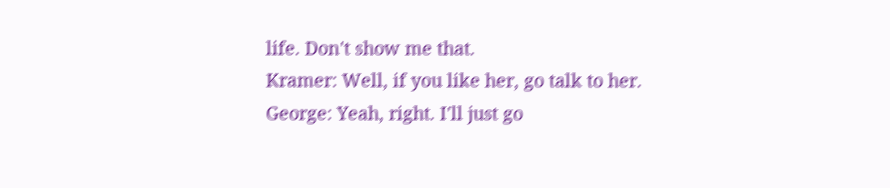life. Don't show me that.
Kramer: Well, if you like her, go talk to her.
George: Yeah, right. I'll just go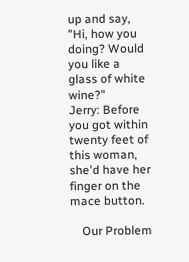up and say, "Hi, how you doing? Would you like a glass of white wine?"
Jerry: Before you got within twenty feet of this woman, she'd have her finger on the mace button.

    Our Problem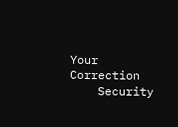Your Correction
    Security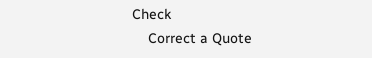Check
    Correct a Quote